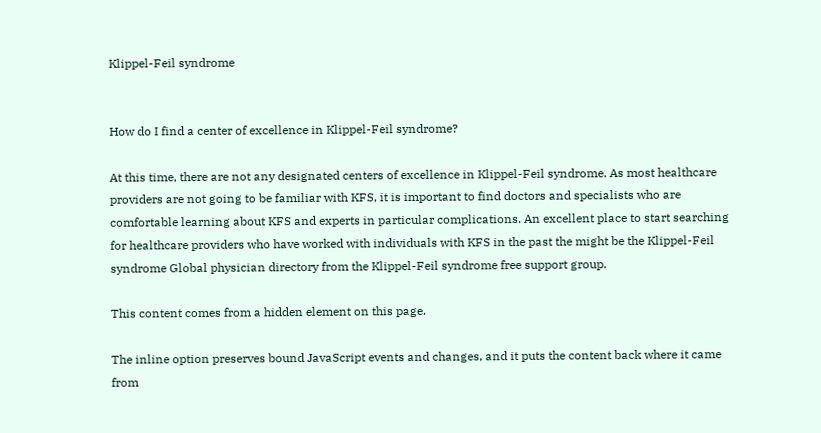Klippel-Feil syndrome


How do I find a center of excellence in Klippel-Feil syndrome?

At this time, there are not any designated centers of excellence in Klippel-Feil syndrome. As most healthcare providers are not going to be familiar with KFS, it is important to find doctors and specialists who are comfortable learning about KFS and experts in particular complications. An excellent place to start searching for healthcare providers who have worked with individuals with KFS in the past the might be the Klippel-Feil syndrome Global physician directory from the Klippel-Feil syndrome free support group.

This content comes from a hidden element on this page.

The inline option preserves bound JavaScript events and changes, and it puts the content back where it came from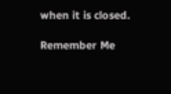when it is closed.

Remember Me